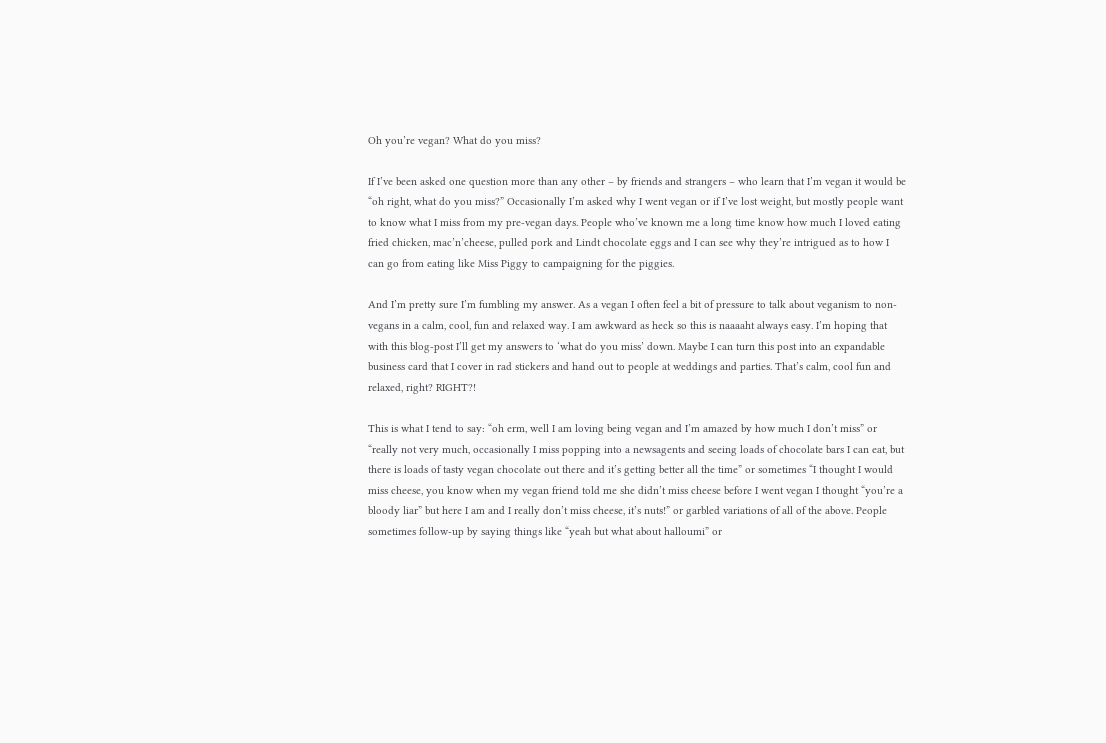Oh you’re vegan? What do you miss?

If I’ve been asked one question more than any other – by friends and strangers – who learn that I’m vegan it would be “oh right, what do you miss?” Occasionally I’m asked why I went vegan or if I’ve lost weight, but mostly people want to know what I miss from my pre-vegan days. People who’ve known me a long time know how much I loved eating fried chicken, mac’n’cheese, pulled pork and Lindt chocolate eggs and I can see why they’re intrigued as to how I can go from eating like Miss Piggy to campaigning for the piggies.

And I’m pretty sure I’m fumbling my answer. As a vegan I often feel a bit of pressure to talk about veganism to non-vegans in a calm, cool, fun and relaxed way. I am awkward as heck so this is naaaaht always easy. I’m hoping that with this blog-post I’ll get my answers to ‘what do you miss’ down. Maybe I can turn this post into an expandable business card that I cover in rad stickers and hand out to people at weddings and parties. That’s calm, cool fun and relaxed, right? RIGHT?!

This is what I tend to say: “oh erm, well I am loving being vegan and I’m amazed by how much I don’t miss” or “really not very much, occasionally I miss popping into a newsagents and seeing loads of chocolate bars I can eat, but there is loads of tasty vegan chocolate out there and it’s getting better all the time” or sometimes “I thought I would miss cheese, you know when my vegan friend told me she didn’t miss cheese before I went vegan I thought “you’re a bloody liar” but here I am and I really don’t miss cheese, it’s nuts!” or garbled variations of all of the above. People sometimes follow-up by saying things like “yeah but what about halloumi” or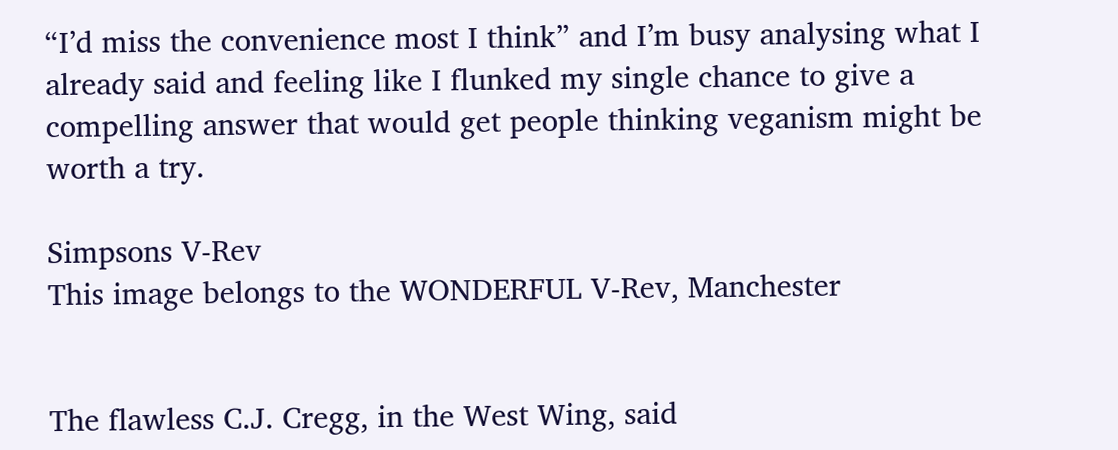“I’d miss the convenience most I think” and I’m busy analysing what I already said and feeling like I flunked my single chance to give a compelling answer that would get people thinking veganism might be worth a try.

Simpsons V-Rev
This image belongs to the WONDERFUL V-Rev, Manchester


The flawless C.J. Cregg, in the West Wing, said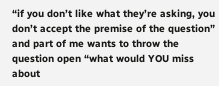“if you don’t like what they’re asking, you don’t accept the premise of the question” and part of me wants to throw the question open “what would YOU miss about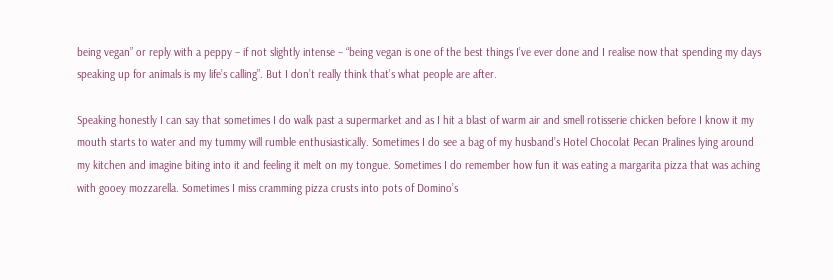being vegan” or reply with a peppy – if not slightly intense – “being vegan is one of the best things I’ve ever done and I realise now that spending my days speaking up for animals is my life’s calling”. But I don’t really think that’s what people are after.

Speaking honestly I can say that sometimes I do walk past a supermarket and as I hit a blast of warm air and smell rotisserie chicken before I know it my mouth starts to water and my tummy will rumble enthusiastically. Sometimes I do see a bag of my husband’s Hotel Chocolat Pecan Pralines lying around my kitchen and imagine biting into it and feeling it melt on my tongue. Sometimes I do remember how fun it was eating a margarita pizza that was aching with gooey mozzarella. Sometimes I miss cramming pizza crusts into pots of Domino’s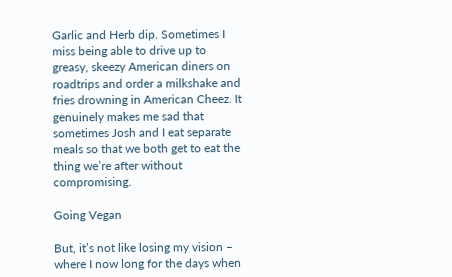Garlic and Herb dip. Sometimes I miss being able to drive up to greasy, skeezy American diners on roadtrips and order a milkshake and fries drowning in American Cheez. It genuinely makes me sad that sometimes Josh and I eat separate meals so that we both get to eat the thing we’re after without compromising.

Going Vegan

But, it’s not like losing my vision – where I now long for the days when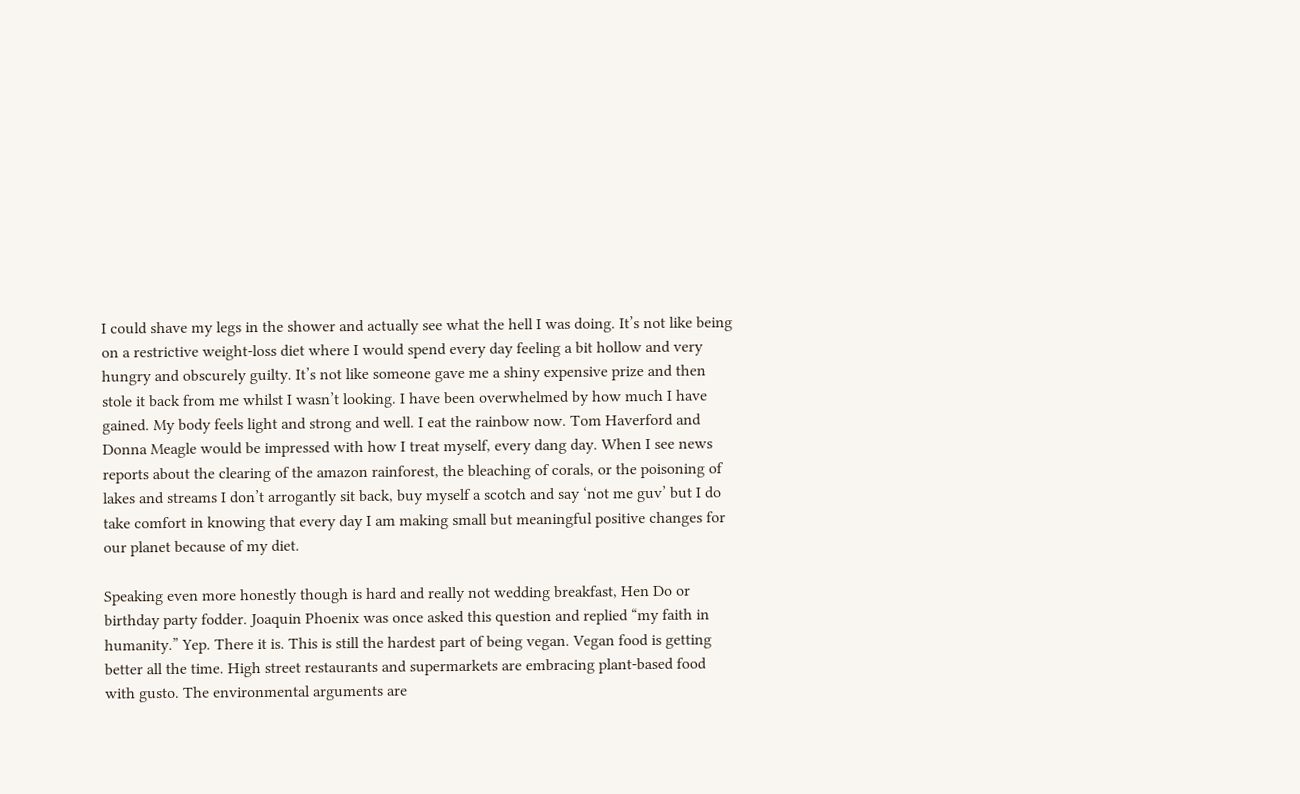I could shave my legs in the shower and actually see what the hell I was doing. It’s not like being on a restrictive weight-loss diet where I would spend every day feeling a bit hollow and very hungry and obscurely guilty. It’s not like someone gave me a shiny expensive prize and then stole it back from me whilst I wasn’t looking. I have been overwhelmed by how much I have gained. My body feels light and strong and well. I eat the rainbow now. Tom Haverford and Donna Meagle would be impressed with how I treat myself, every dang day. When I see news reports about the clearing of the amazon rainforest, the bleaching of corals, or the poisoning of lakes and streams I don’t arrogantly sit back, buy myself a scotch and say ‘not me guv’ but I do take comfort in knowing that every day I am making small but meaningful positive changes for our planet because of my diet.

Speaking even more honestly though is hard and really not wedding breakfast, Hen Do or birthday party fodder. Joaquin Phoenix was once asked this question and replied “my faith in humanity.” Yep. There it is. This is still the hardest part of being vegan. Vegan food is getting better all the time. High street restaurants and supermarkets are embracing plant-based food with gusto. The environmental arguments are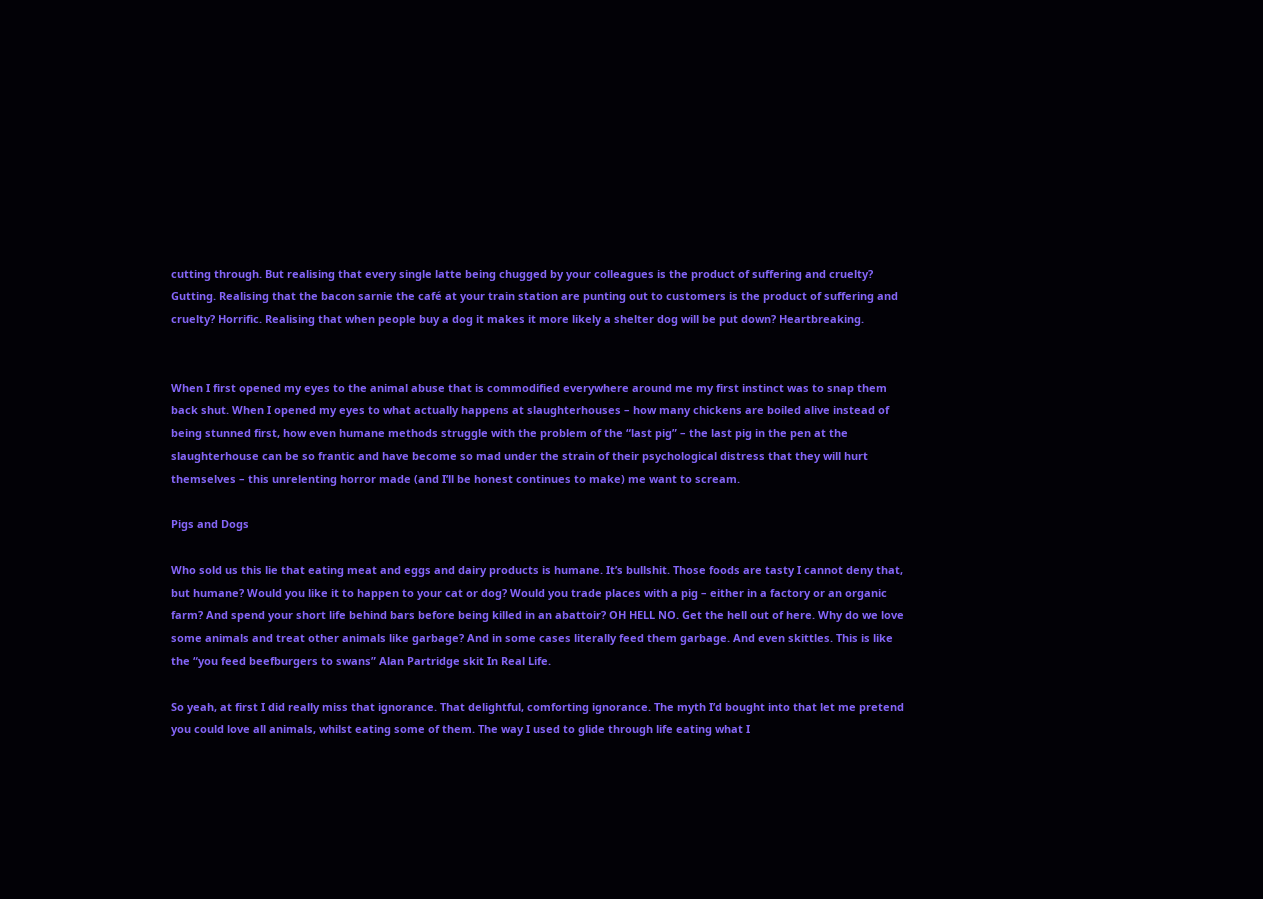cutting through. But realising that every single latte being chugged by your colleagues is the product of suffering and cruelty? Gutting. Realising that the bacon sarnie the café at your train station are punting out to customers is the product of suffering and cruelty? Horrific. Realising that when people buy a dog it makes it more likely a shelter dog will be put down? Heartbreaking.


When I first opened my eyes to the animal abuse that is commodified everywhere around me my first instinct was to snap them back shut. When I opened my eyes to what actually happens at slaughterhouses – how many chickens are boiled alive instead of being stunned first, how even humane methods struggle with the problem of the “last pig” – the last pig in the pen at the slaughterhouse can be so frantic and have become so mad under the strain of their psychological distress that they will hurt themselves – this unrelenting horror made (and I’ll be honest continues to make) me want to scream.

Pigs and Dogs

Who sold us this lie that eating meat and eggs and dairy products is humane. It’s bullshit. Those foods are tasty I cannot deny that, but humane? Would you like it to happen to your cat or dog? Would you trade places with a pig – either in a factory or an organic farm? And spend your short life behind bars before being killed in an abattoir? OH HELL NO. Get the hell out of here. Why do we love some animals and treat other animals like garbage? And in some cases literally feed them garbage. And even skittles. This is like the “you feed beefburgers to swans” Alan Partridge skit In Real Life.

So yeah, at first I did really miss that ignorance. That delightful, comforting ignorance. The myth I’d bought into that let me pretend you could love all animals, whilst eating some of them. The way I used to glide through life eating what I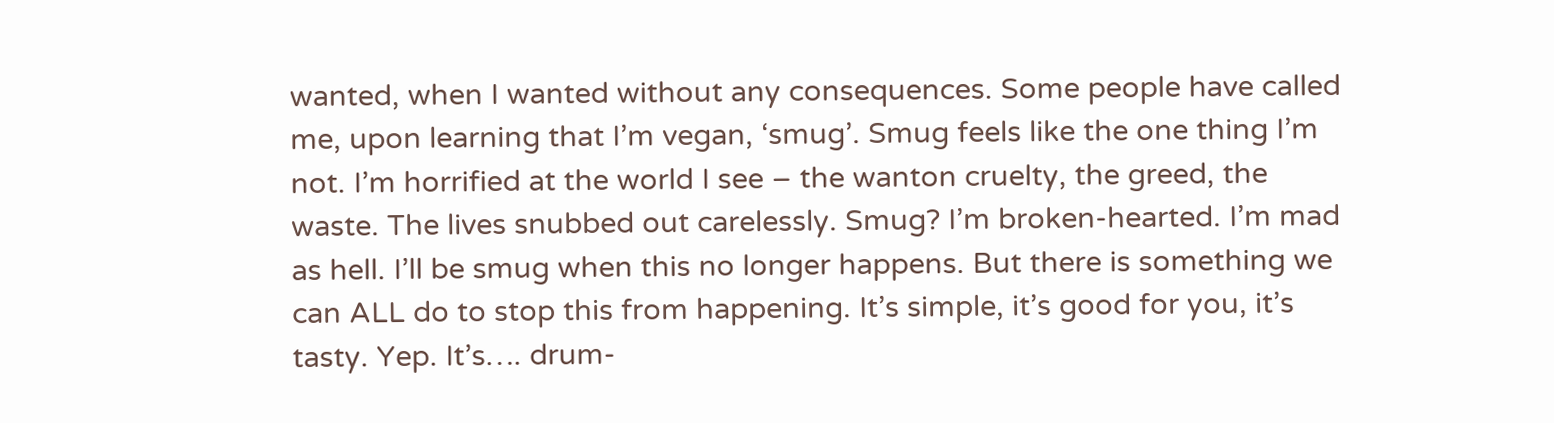wanted, when I wanted without any consequences. Some people have called me, upon learning that I’m vegan, ‘smug’. Smug feels like the one thing I’m not. I’m horrified at the world I see – the wanton cruelty, the greed, the waste. The lives snubbed out carelessly. Smug? I’m broken-hearted. I’m mad as hell. I’ll be smug when this no longer happens. But there is something we can ALL do to stop this from happening. It’s simple, it’s good for you, it’s tasty. Yep. It’s…. drum-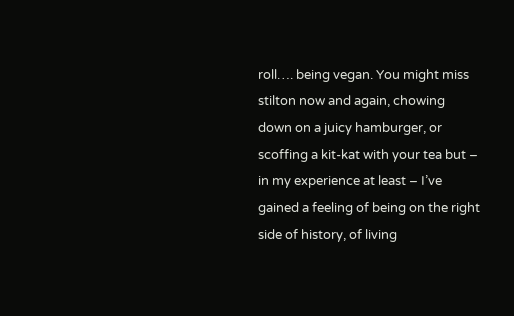roll…. being vegan. You might miss stilton now and again, chowing down on a juicy hamburger, or scoffing a kit-kat with your tea but – in my experience at least – I’ve gained a feeling of being on the right side of history, of living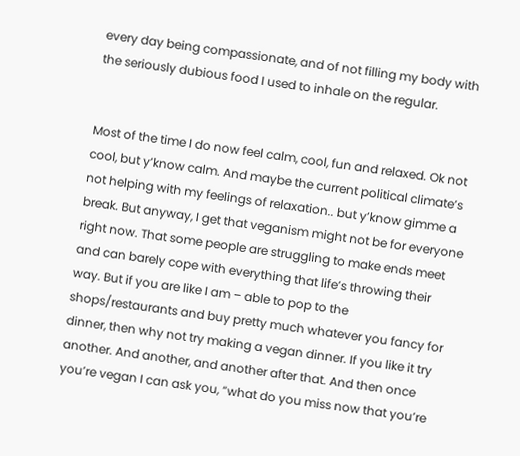every day being compassionate, and of not filling my body with the seriously dubious food I used to inhale on the regular.


Most of the time I do now feel calm, cool, fun and relaxed. Ok not cool, but y’know calm. And maybe the current political climate’s not helping with my feelings of relaxation.. but y’know gimme a break. But anyway, I get that veganism might not be for everyone right now. That some people are struggling to make ends meet and can barely cope with everything that life’s throwing their way. But if you are like I am – able to pop to the shops/restaurants and buy pretty much whatever you fancy for dinner, then why not try making a vegan dinner. If you like it try another. And another, and another after that. And then once you’re vegan I can ask you, “what do you miss now that you’re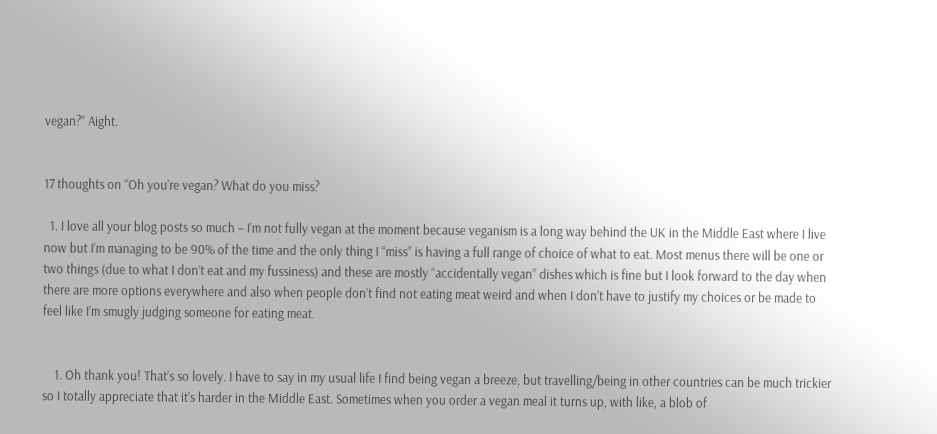vegan?” Aight.


17 thoughts on “Oh you’re vegan? What do you miss?

  1. I love all your blog posts so much – I’m not fully vegan at the moment because veganism is a long way behind the UK in the Middle East where I live now but I’m managing to be 90% of the time and the only thing I “miss” is having a full range of choice of what to eat. Most menus there will be one or two things (due to what I don’t eat and my fussiness) and these are mostly “accidentally vegan” dishes which is fine but I look forward to the day when there are more options everywhere and also when people don’t find not eating meat weird and when I don’t have to justify my choices or be made to feel like I’m smugly judging someone for eating meat.


    1. Oh thank you! That’s so lovely. I have to say in my usual life I find being vegan a breeze, but travelling/being in other countries can be much trickier so I totally appreciate that it’s harder in the Middle East. Sometimes when you order a vegan meal it turns up, with like, a blob of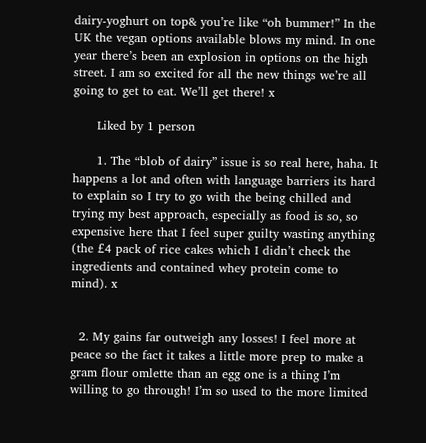dairy-yoghurt on top& you’re like “oh bummer!” In the UK the vegan options available blows my mind. In one year there’s been an explosion in options on the high street. I am so excited for all the new things we’re all going to get to eat. We’ll get there! x

      Liked by 1 person

      1. The “blob of dairy” issue is so real here, haha. It happens a lot and often with language barriers its hard to explain so I try to go with the being chilled and trying my best approach, especially as food is so, so expensive here that I feel super guilty wasting anything (the £4 pack of rice cakes which I didn’t check the ingredients and contained whey protein come to mind). x


  2. My gains far outweigh any losses! I feel more at peace so the fact it takes a little more prep to make a gram flour omlette than an egg one is a thing I’m willing to go through! I’m so used to the more limited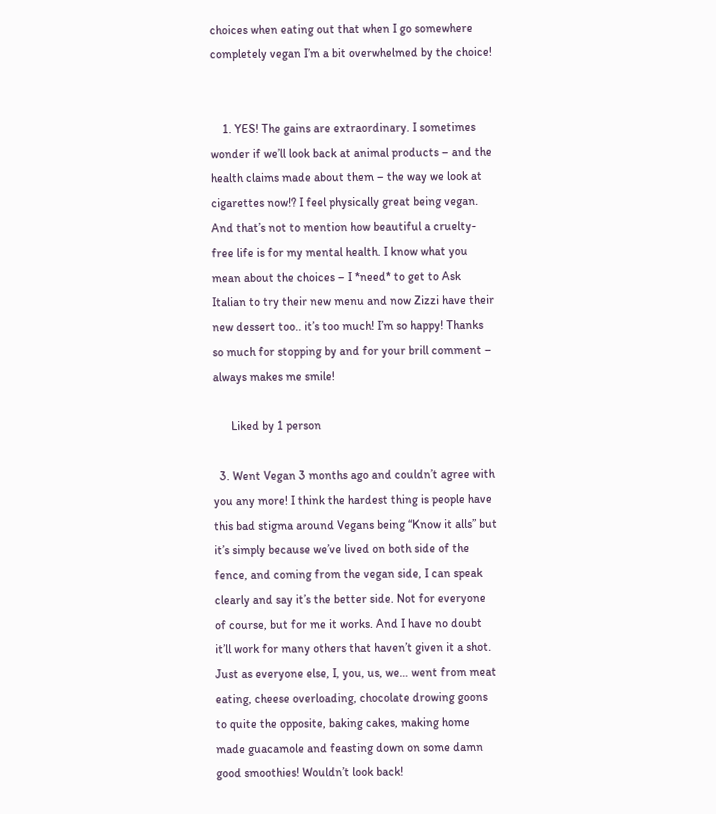choices when eating out that when I go somewhere completely vegan I’m a bit overwhelmed by the choice!


    1. YES! The gains are extraordinary. I sometimes wonder if we’ll look back at animal products – and the health claims made about them – the way we look at cigarettes now!? I feel physically great being vegan. And that’s not to mention how beautiful a cruelty-free life is for my mental health. I know what you mean about the choices – I *need* to get to Ask Italian to try their new menu and now Zizzi have their new dessert too.. it’s too much! I’m so happy! Thanks so much for stopping by and for your brill comment – always makes me smile!

      Liked by 1 person

  3. Went Vegan 3 months ago and couldn’t agree with you any more! I think the hardest thing is people have this bad stigma around Vegans being “Know it alls” but it’s simply because we’ve lived on both side of the fence, and coming from the vegan side, I can speak clearly and say it’s the better side. Not for everyone of course, but for me it works. And I have no doubt it’ll work for many others that haven’t given it a shot. Just as everyone else, I, you, us, we… went from meat eating, cheese overloading, chocolate drowing goons to quite the opposite, baking cakes, making home made guacamole and feasting down on some damn good smoothies! Wouldn’t look back!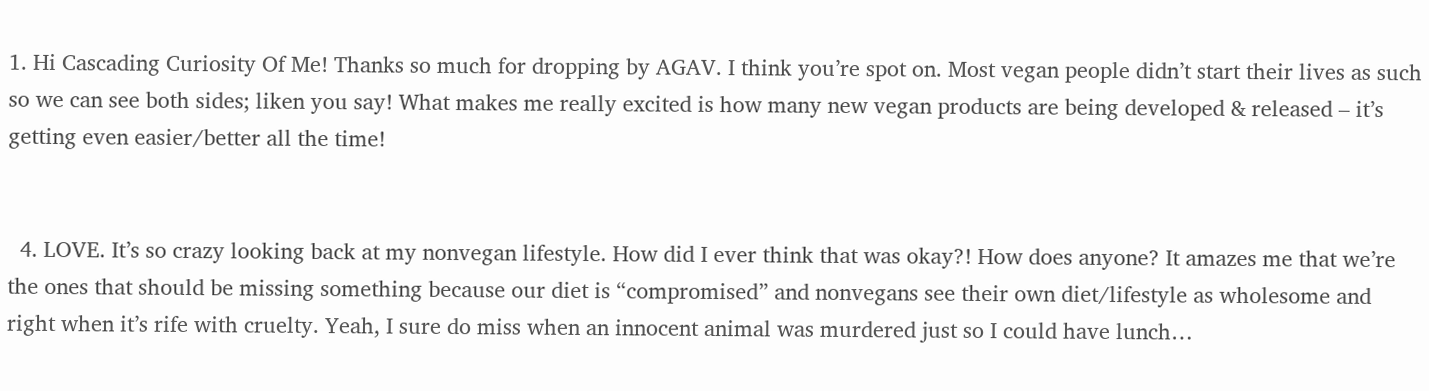1. Hi Cascading Curiosity Of Me! Thanks so much for dropping by AGAV. I think you’re spot on. Most vegan people didn’t start their lives as such so we can see both sides; liken you say! What makes me really excited is how many new vegan products are being developed & released – it’s getting even easier/better all the time!


  4. LOVE. It’s so crazy looking back at my nonvegan lifestyle. How did I ever think that was okay?! How does anyone? It amazes me that we’re the ones that should be missing something because our diet is “compromised” and nonvegans see their own diet/lifestyle as wholesome and right when it’s rife with cruelty. Yeah, I sure do miss when an innocent animal was murdered just so I could have lunch…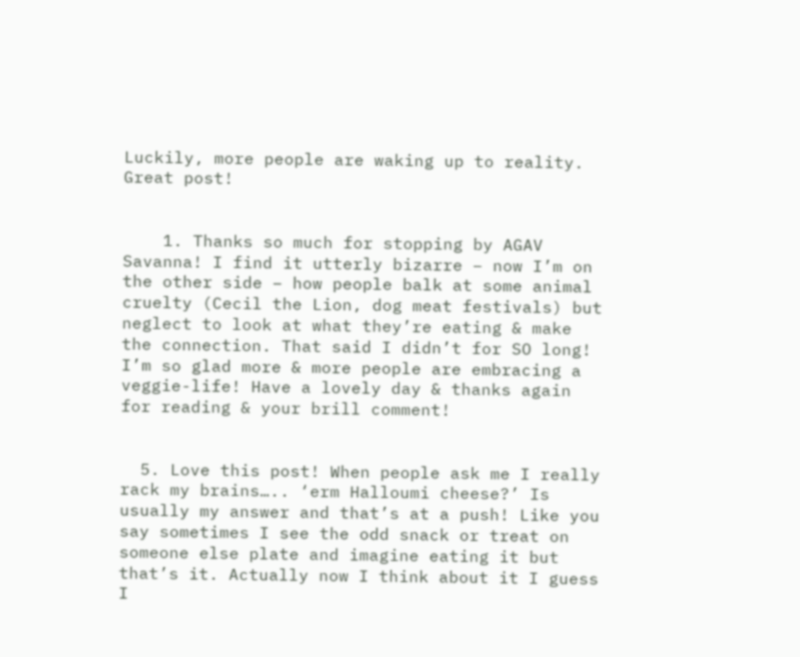Luckily, more people are waking up to reality. Great post!


    1. Thanks so much for stopping by AGAV Savanna! I find it utterly bizarre – now I’m on the other side – how people balk at some animal cruelty (Cecil the Lion, dog meat festivals) but neglect to look at what they’re eating & make the connection. That said I didn’t for SO long! I’m so glad more & more people are embracing a veggie-life! Have a lovely day & thanks again for reading & your brill comment!


  5. Love this post! When people ask me I really rack my brains….. ‘erm Halloumi cheese?’ Is usually my answer and that’s at a push! Like you say sometimes I see the odd snack or treat on someone else plate and imagine eating it but that’s it. Actually now I think about it I guess I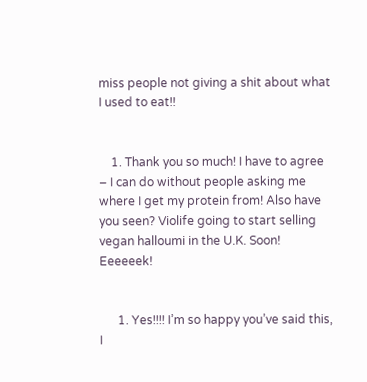miss people not giving a shit about what I used to eat!!


    1. Thank you so much! I have to agree – I can do without people asking me where I get my protein from! Also have you seen? Violife going to start selling vegan halloumi in the U.K. Soon! Eeeeeek!


      1. Yes!!!! I’m so happy you’ve said this, I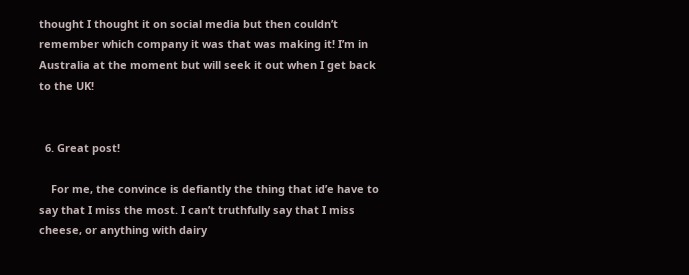thought I thought it on social media but then couldn’t remember which company it was that was making it! I’m in Australia at the moment but will seek it out when I get back to the UK!


  6. Great post!

    For me, the convince is defiantly the thing that id’e have to say that I miss the most. I can’t truthfully say that I miss cheese, or anything with dairy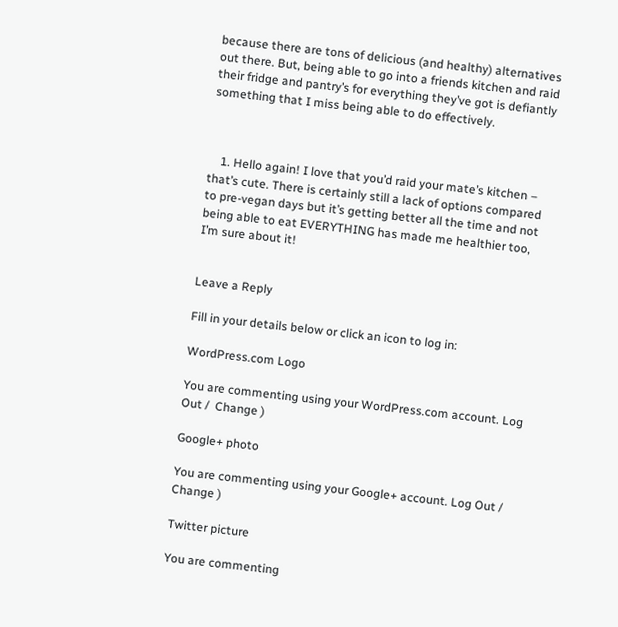because there are tons of delicious (and healthy) alternatives out there. But, being able to go into a friends kitchen and raid their fridge and pantry’s for everything they’ve got is defiantly something that I miss being able to do effectively.



    1. Hello again! I love that you’d raid your mate’s kitchen – that’s cute. There is certainly still a lack of options compared to pre-vegan days but it’s getting better all the time and not being able to eat EVERYTHING has made me healthier too, I’m sure about it!


Leave a Reply

Fill in your details below or click an icon to log in:

WordPress.com Logo

You are commenting using your WordPress.com account. Log Out /  Change )

Google+ photo

You are commenting using your Google+ account. Log Out /  Change )

Twitter picture

You are commenting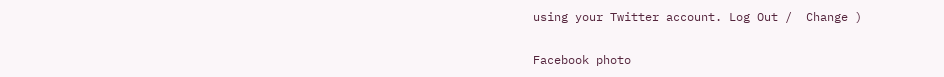using your Twitter account. Log Out /  Change )

Facebook photo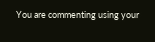You are commenting using your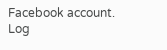Facebook account. Log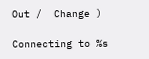Out /  Change )

Connecting to %s